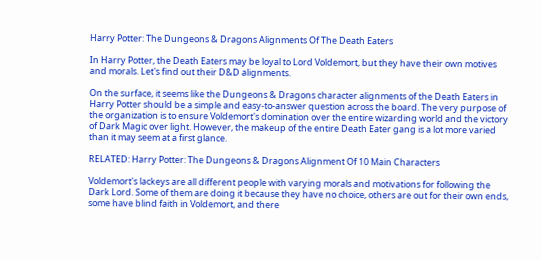Harry Potter: The Dungeons & Dragons Alignments Of The Death Eaters

In Harry Potter, the Death Eaters may be loyal to Lord Voldemort, but they have their own motives and morals. Let's find out their D&D alignments.

On the surface, it seems like the Dungeons & Dragons character alignments of the Death Eaters in Harry Potter should be a simple and easy-to-answer question across the board. The very purpose of the organization is to ensure Voldemort's domination over the entire wizarding world and the victory of Dark Magic over light. However, the makeup of the entire Death Eater gang is a lot more varied than it may seem at a first glance.

RELATED: Harry Potter: The Dungeons & Dragons Alignment Of 10 Main Characters

Voldemort's lackeys are all different people with varying morals and motivations for following the Dark Lord. Some of them are doing it because they have no choice, others are out for their own ends, some have blind faith in Voldemort, and there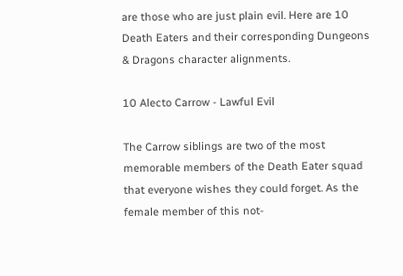are those who are just plain evil. Here are 10 Death Eaters and their corresponding Dungeons & Dragons character alignments.

10 Alecto Carrow - Lawful Evil

The Carrow siblings are two of the most memorable members of the Death Eater squad that everyone wishes they could forget. As the female member of this not-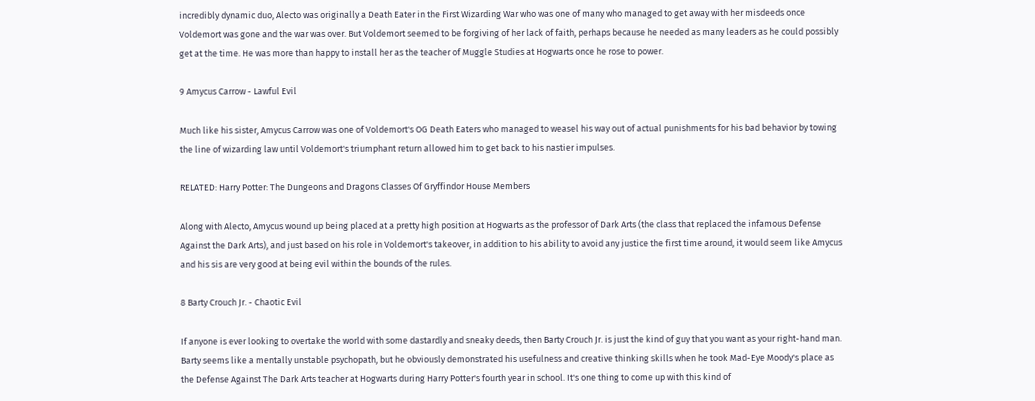incredibly dynamic duo, Alecto was originally a Death Eater in the First Wizarding War who was one of many who managed to get away with her misdeeds once Voldemort was gone and the war was over. But Voldemort seemed to be forgiving of her lack of faith, perhaps because he needed as many leaders as he could possibly get at the time. He was more than happy to install her as the teacher of Muggle Studies at Hogwarts once he rose to power.

9 Amycus Carrow - Lawful Evil

Much like his sister, Amycus Carrow was one of Voldemort's OG Death Eaters who managed to weasel his way out of actual punishments for his bad behavior by towing the line of wizarding law until Voldemort's triumphant return allowed him to get back to his nastier impulses.

RELATED: Harry Potter: The Dungeons and Dragons Classes Of Gryffindor House Members

Along with Alecto, Amycus wound up being placed at a pretty high position at Hogwarts as the professor of Dark Arts (the class that replaced the infamous Defense Against the Dark Arts), and just based on his role in Voldemort's takeover, in addition to his ability to avoid any justice the first time around, it would seem like Amycus and his sis are very good at being evil within the bounds of the rules.

8 Barty Crouch Jr. - Chaotic Evil

If anyone is ever looking to overtake the world with some dastardly and sneaky deeds, then Barty Crouch Jr. is just the kind of guy that you want as your right-hand man. Barty seems like a mentally unstable psychopath, but he obviously demonstrated his usefulness and creative thinking skills when he took Mad-Eye Moody's place as the Defense Against The Dark Arts teacher at Hogwarts during Harry Potter's fourth year in school. It's one thing to come up with this kind of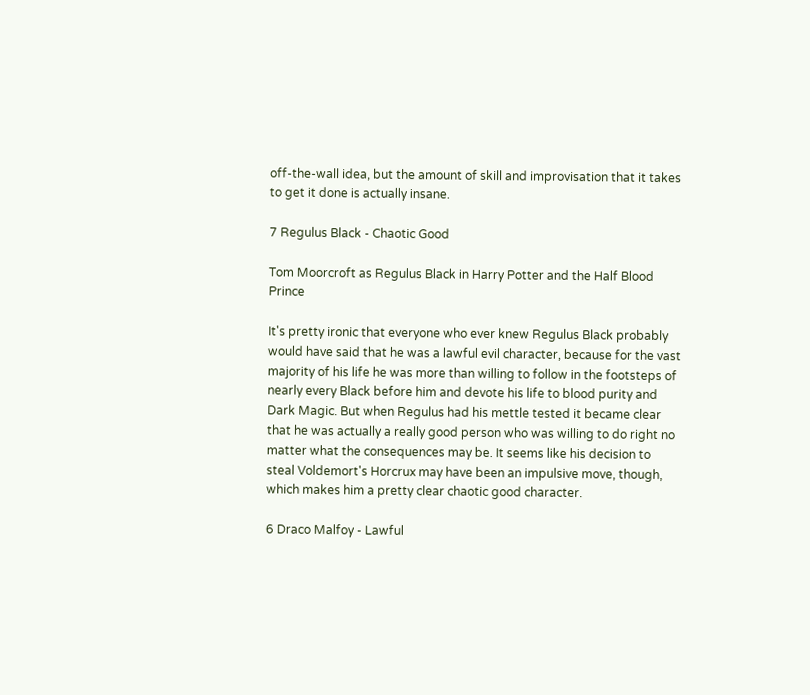off-the-wall idea, but the amount of skill and improvisation that it takes to get it done is actually insane.

7 Regulus Black - Chaotic Good

Tom Moorcroft as Regulus Black in Harry Potter and the Half Blood Prince

It's pretty ironic that everyone who ever knew Regulus Black probably would have said that he was a lawful evil character, because for the vast majority of his life he was more than willing to follow in the footsteps of nearly every Black before him and devote his life to blood purity and Dark Magic. But when Regulus had his mettle tested it became clear that he was actually a really good person who was willing to do right no matter what the consequences may be. It seems like his decision to steal Voldemort's Horcrux may have been an impulsive move, though, which makes him a pretty clear chaotic good character.

6 Draco Malfoy - Lawful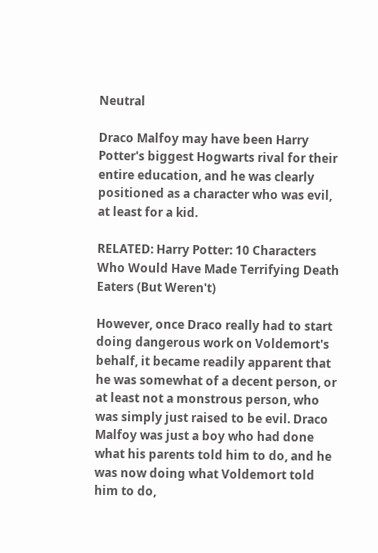Neutral

Draco Malfoy may have been Harry Potter's biggest Hogwarts rival for their entire education, and he was clearly positioned as a character who was evil, at least for a kid.

RELATED: Harry Potter: 10 Characters Who Would Have Made Terrifying Death Eaters (But Weren't)

However, once Draco really had to start doing dangerous work on Voldemort's behalf, it became readily apparent that he was somewhat of a decent person, or at least not a monstrous person, who was simply just raised to be evil. Draco Malfoy was just a boy who had done what his parents told him to do, and he was now doing what Voldemort told him to do,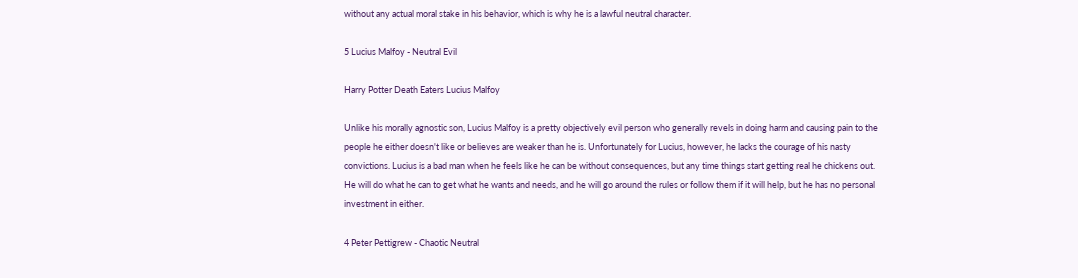without any actual moral stake in his behavior, which is why he is a lawful neutral character.

5 Lucius Malfoy - Neutral Evil

Harry Potter Death Eaters Lucius Malfoy

Unlike his morally agnostic son, Lucius Malfoy is a pretty objectively evil person who generally revels in doing harm and causing pain to the people he either doesn't like or believes are weaker than he is. Unfortunately for Lucius, however, he lacks the courage of his nasty convictions. Lucius is a bad man when he feels like he can be without consequences, but any time things start getting real he chickens out. He will do what he can to get what he wants and needs, and he will go around the rules or follow them if it will help, but he has no personal investment in either.

4 Peter Pettigrew - Chaotic Neutral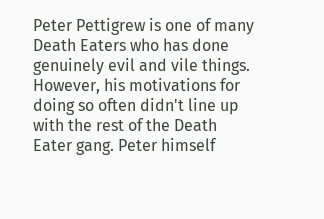Peter Pettigrew is one of many Death Eaters who has done genuinely evil and vile things. However, his motivations for doing so often didn't line up with the rest of the Death Eater gang. Peter himself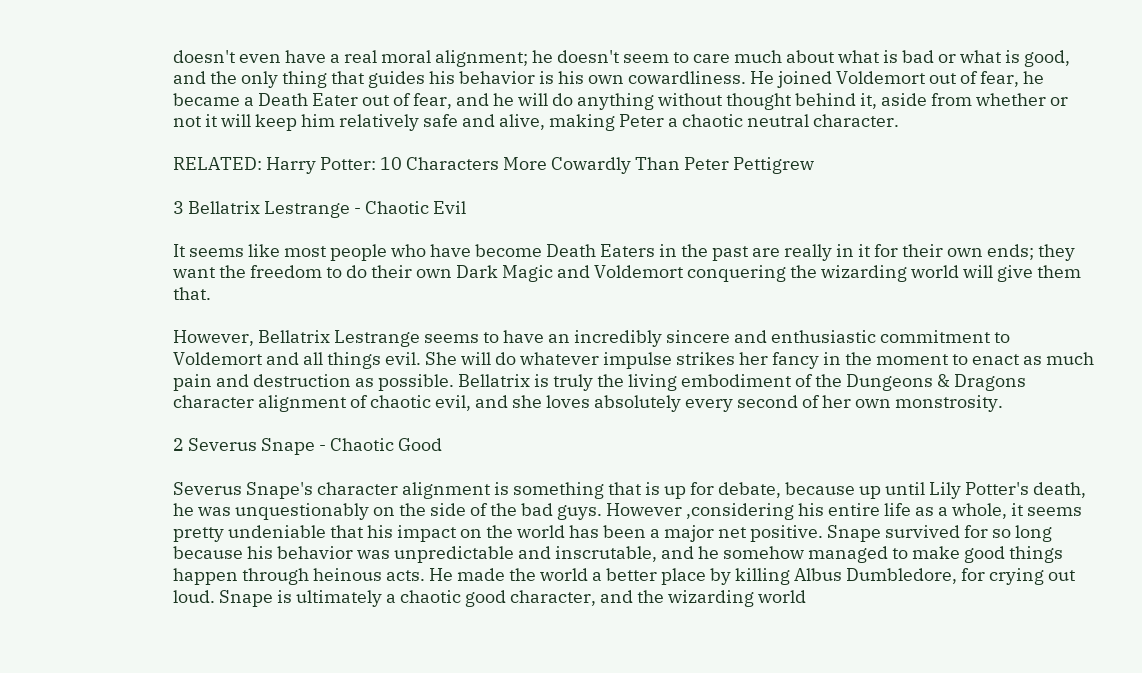doesn't even have a real moral alignment; he doesn't seem to care much about what is bad or what is good, and the only thing that guides his behavior is his own cowardliness. He joined Voldemort out of fear, he became a Death Eater out of fear, and he will do anything without thought behind it, aside from whether or not it will keep him relatively safe and alive, making Peter a chaotic neutral character.

RELATED: Harry Potter: 10 Characters More Cowardly Than Peter Pettigrew

3 Bellatrix Lestrange - Chaotic Evil

It seems like most people who have become Death Eaters in the past are really in it for their own ends; they want the freedom to do their own Dark Magic and Voldemort conquering the wizarding world will give them that.

However, Bellatrix Lestrange seems to have an incredibly sincere and enthusiastic commitment to Voldemort and all things evil. She will do whatever impulse strikes her fancy in the moment to enact as much pain and destruction as possible. Bellatrix is truly the living embodiment of the Dungeons & Dragons character alignment of chaotic evil, and she loves absolutely every second of her own monstrosity.

2 Severus Snape - Chaotic Good

Severus Snape's character alignment is something that is up for debate, because up until Lily Potter's death, he was unquestionably on the side of the bad guys. However ,considering his entire life as a whole, it seems pretty undeniable that his impact on the world has been a major net positive. Snape survived for so long because his behavior was unpredictable and inscrutable, and he somehow managed to make good things happen through heinous acts. He made the world a better place by killing Albus Dumbledore, for crying out loud. Snape is ultimately a chaotic good character, and the wizarding world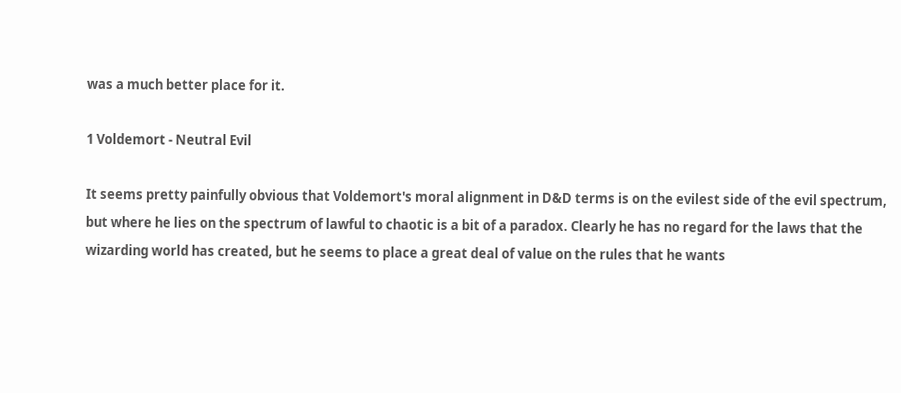was a much better place for it.

1 Voldemort - Neutral Evil

It seems pretty painfully obvious that Voldemort's moral alignment in D&D terms is on the evilest side of the evil spectrum, but where he lies on the spectrum of lawful to chaotic is a bit of a paradox. Clearly he has no regard for the laws that the wizarding world has created, but he seems to place a great deal of value on the rules that he wants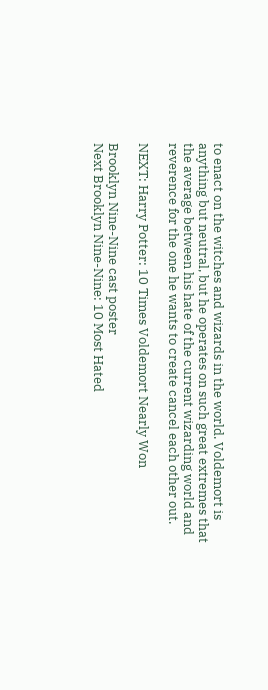to enact on the witches and wizards in the world. Voldemort is anything but neutral, but he operates on such great extremes that the average between his hate of the current wizarding world and reverence for the one he wants to create cancel each other out.

NEXT: Harry Potter: 10 Times Voldemort Nearly Won

Brooklyn Nine-Nine cast poster
Next Brooklyn Nine-Nine: 10 Most Hated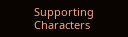Supporting Characters